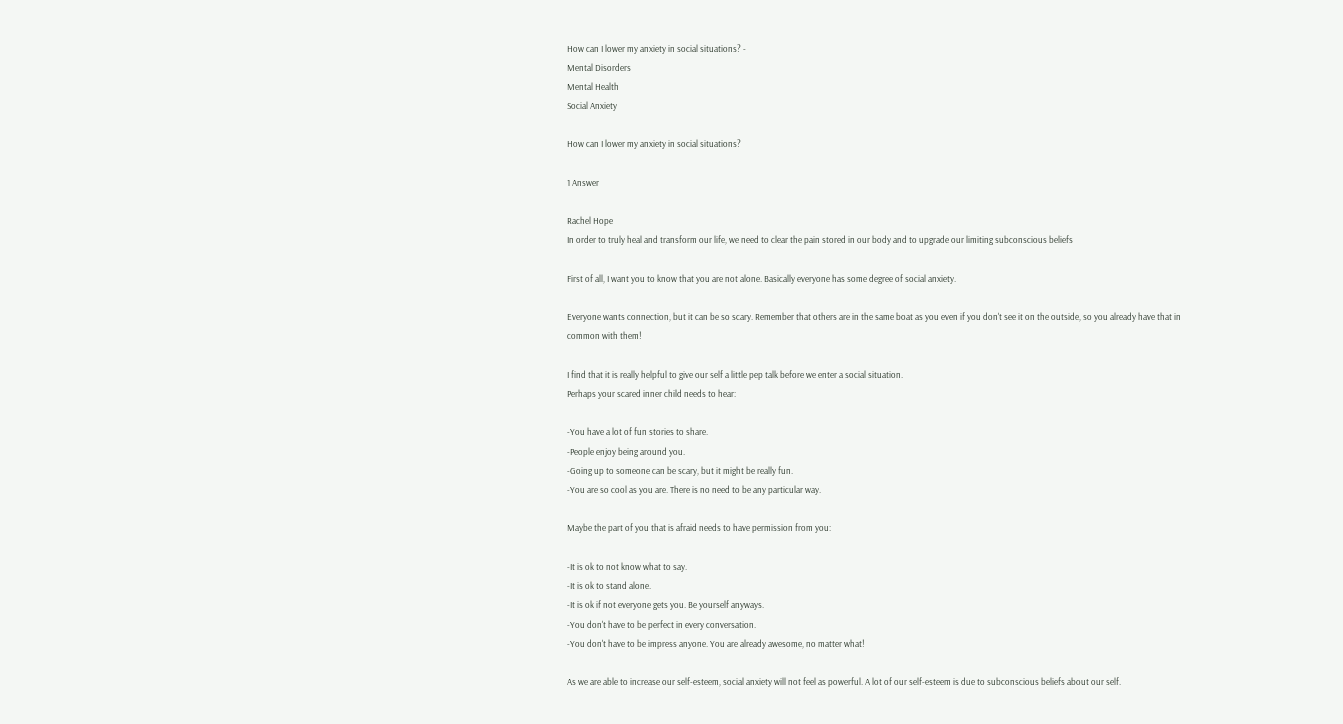How can I lower my anxiety in social situations? -
Mental Disorders
Mental Health
Social Anxiety

How can I lower my anxiety in social situations?

1 Answer

Rachel Hope
In order to truly heal and transform our life, we need to clear the pain stored in our body and to upgrade our limiting subconscious beliefs

First of all, I want you to know that you are not alone. Basically everyone has some degree of social anxiety.

Everyone wants connection, but it can be so scary. Remember that others are in the same boat as you even if you don't see it on the outside, so you already have that in common with them!

I find that it is really helpful to give our self a little pep talk before we enter a social situation.
Perhaps your scared inner child needs to hear:

-You have a lot of fun stories to share.
-People enjoy being around you.
-Going up to someone can be scary, but it might be really fun.
-You are so cool as you are. There is no need to be any particular way.

Maybe the part of you that is afraid needs to have permission from you:

-It is ok to not know what to say.
-It is ok to stand alone.
-It is ok if not everyone gets you. Be yourself anyways.
-You don't have to be perfect in every conversation.
-You don't have to be impress anyone. You are already awesome, no matter what!

As we are able to increase our self-esteem, social anxiety will not feel as powerful. A lot of our self-esteem is due to subconscious beliefs about our self.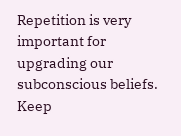Repetition is very important for upgrading our subconscious beliefs. Keep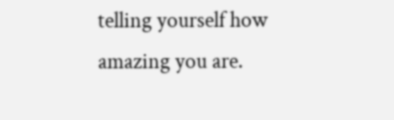telling yourself how amazing you are.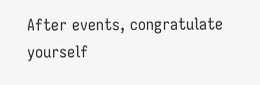After events, congratulate yourself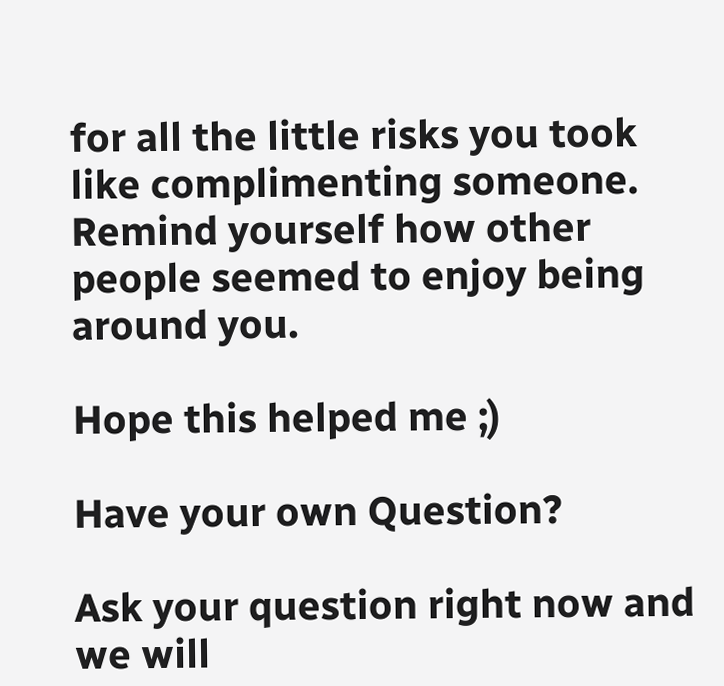for all the little risks you took like complimenting someone. Remind yourself how other people seemed to enjoy being around you.

Hope this helped me ;)

Have your own Question?

Ask your question right now and we will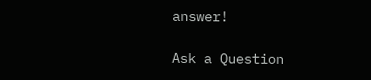answer!

Ask a Question